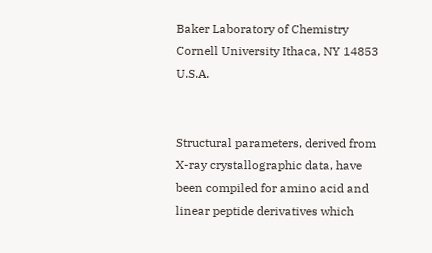Baker Laboratory of Chemistry Cornell University Ithaca, NY 14853 U.S.A.


Structural parameters, derived from X-ray crystallographic data, have been compiled for amino acid and linear peptide derivatives which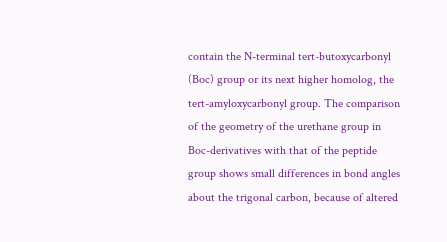contain the N-terminal tert-butoxycarbonyl (Boc) group or its next higher homolog, the tert-amyloxycarbonyl group. The comparison of the geometry of the urethane group in Boc-derivatives with that of the peptide group shows small differences in bond angles about the trigonal carbon, because of altered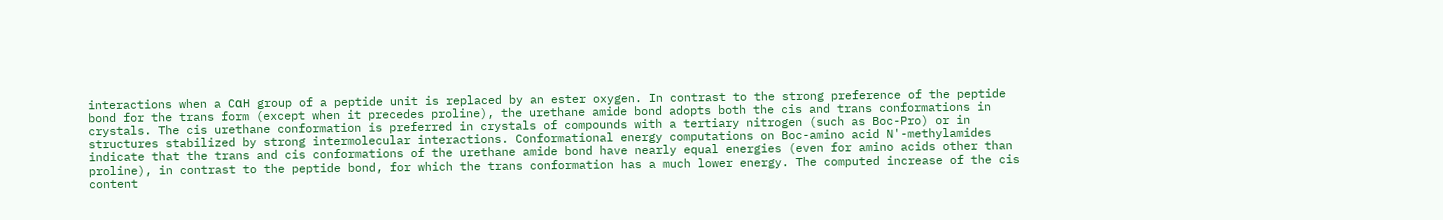interactions when a CαH group of a peptide unit is replaced by an ester oxygen. In contrast to the strong preference of the peptide bond for the trans form (except when it precedes proline), the urethane amide bond adopts both the cis and trans conformations in crystals. The cis urethane conformation is preferred in crystals of compounds with a tertiary nitrogen (such as Boc-Pro) or in structures stabilized by strong intermolecular interactions. Conformational energy computations on Boc-amino acid N'-methylamides indicate that the trans and cis conformations of the urethane amide bond have nearly equal energies (even for amino acids other than proline), in contrast to the peptide bond, for which the trans conformation has a much lower energy. The computed increase of the cis content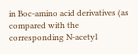in Boc-amino acid derivatives (as compared with the corresponding N-acetyl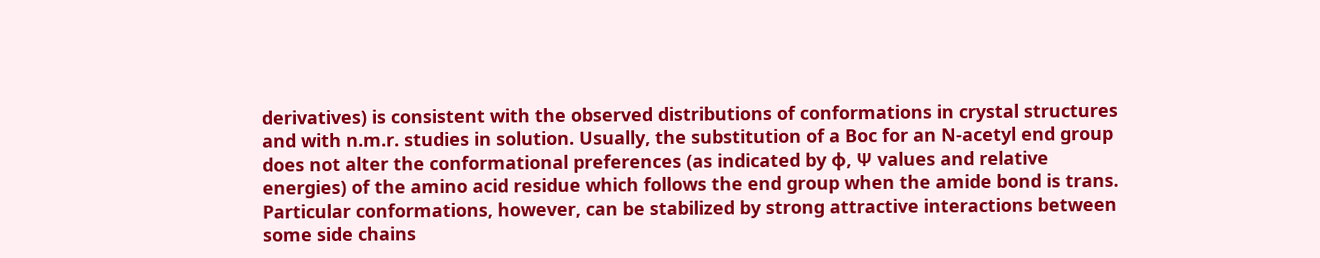derivatives) is consistent with the observed distributions of conformations in crystal structures and with n.m.r. studies in solution. Usually, the substitution of a Boc for an N-acetyl end group does not alter the conformational preferences (as indicated by φ, Ψ values and relative energies) of the amino acid residue which follows the end group when the amide bond is trans. Particular conformations, however, can be stabilized by strong attractive interactions between some side chains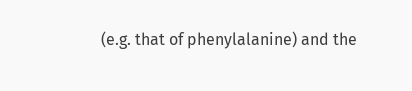(e.g. that of phenylalanine) and the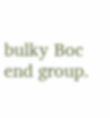bulky Boc end group.